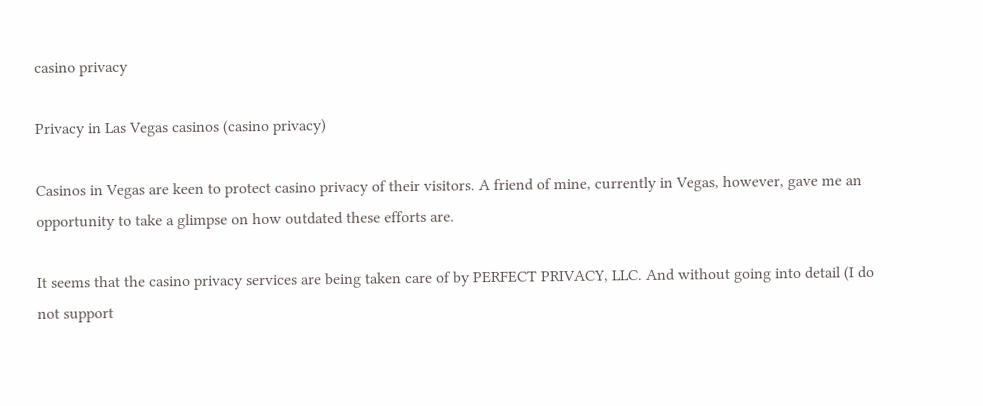casino privacy

Privacy in Las Vegas casinos (casino privacy)

Casinos in Vegas are keen to protect casino privacy of their visitors. A friend of mine, currently in Vegas, however, gave me an opportunity to take a glimpse on how outdated these efforts are.

It seems that the casino privacy services are being taken care of by PERFECT PRIVACY, LLC. And without going into detail (I do not support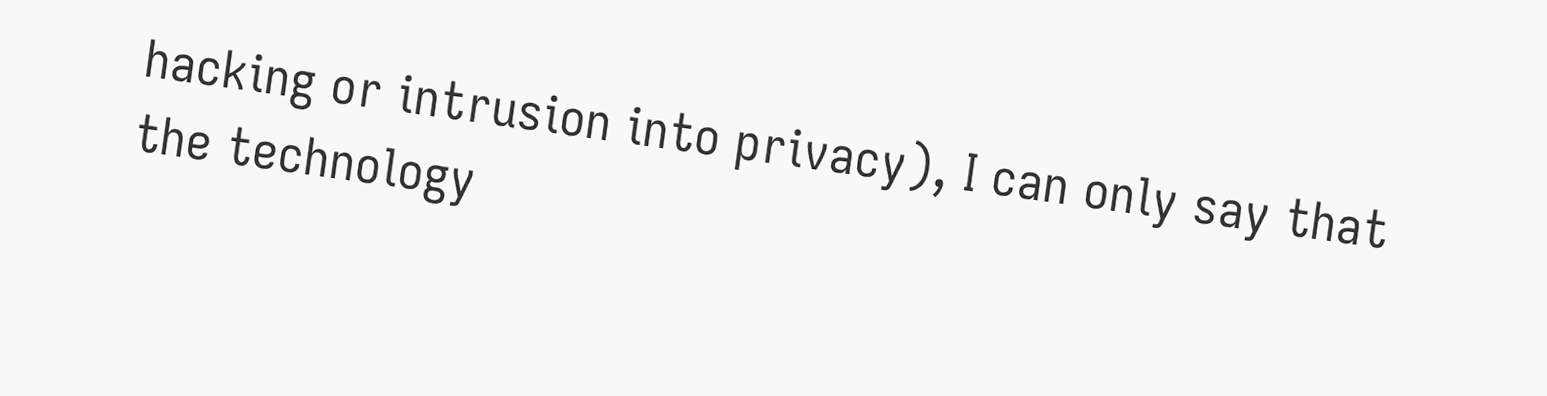hacking or intrusion into privacy), I can only say that the technology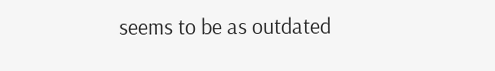seems to be as outdated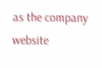as the company website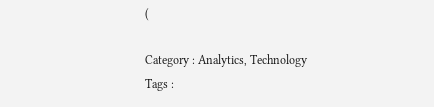(

Category : Analytics, Technology
Tags :